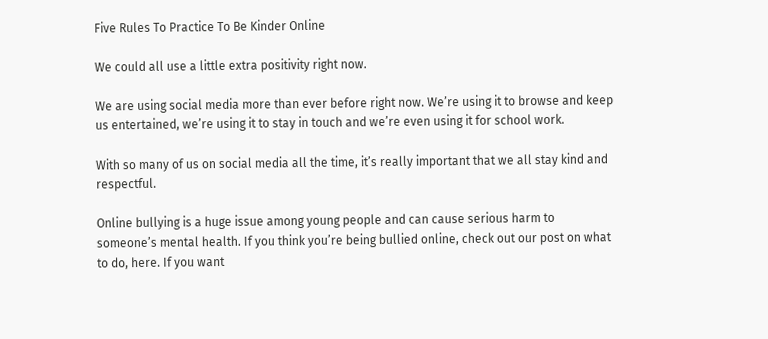Five Rules To Practice To Be Kinder Online

We could all use a little extra positivity right now.

We are using social media more than ever before right now. We’re using it to browse and keep us entertained, we’re using it to stay in touch and we’re even using it for school work.

With so many of us on social media all the time, it’s really important that we all stay kind and respectful.

Online bullying is a huge issue among young people and can cause serious harm to someone’s mental health. If you think you’re being bullied online, check out our post on what to do, here. If you want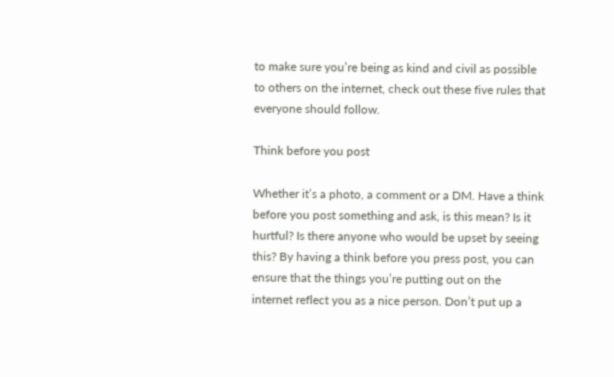to make sure you’re being as kind and civil as possible to others on the internet, check out these five rules that everyone should follow.

Think before you post

Whether it’s a photo, a comment or a DM. Have a think before you post something and ask, is this mean? Is it hurtful? Is there anyone who would be upset by seeing this? By having a think before you press post, you can ensure that the things you’re putting out on the internet reflect you as a nice person. Don’t put up a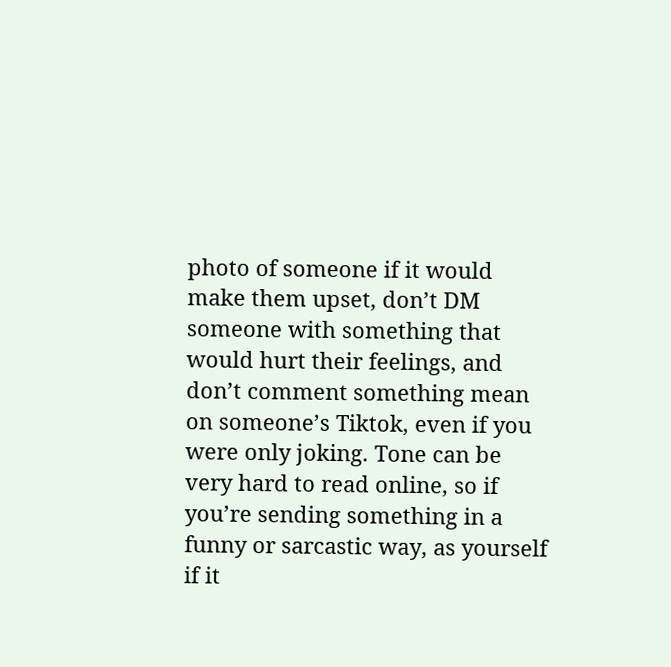photo of someone if it would make them upset, don’t DM someone with something that would hurt their feelings, and don’t comment something mean on someone’s Tiktok, even if you were only joking. Tone can be very hard to read online, so if you’re sending something in a funny or sarcastic way, as yourself if it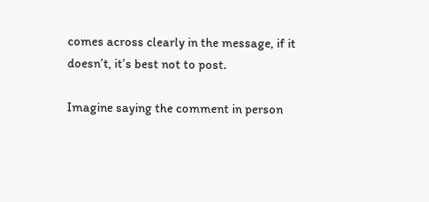comes across clearly in the message, if it doesn’t, it’s best not to post.

Imagine saying the comment in person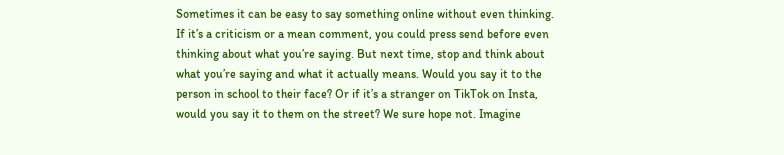Sometimes it can be easy to say something online without even thinking. If it’s a criticism or a mean comment, you could press send before even thinking about what you’re saying. But next time, stop and think about what you’re saying and what it actually means. Would you say it to the person in school to their face? Or if it’s a stranger on TikTok on Insta, would you say it to them on the street? We sure hope not. Imagine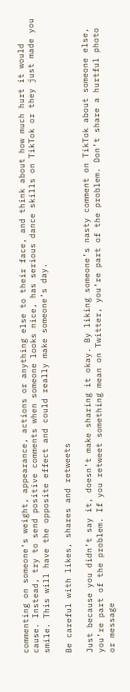commenting on someone’s weight, appearance, actions or anything else to their face, and think about how much hurt it would cause. Instead, try to send positive comments when someone looks nice, has serious dance skills on TikTok or they just made you smile. This will have the opposite effect and could really make someone’s day.

Be careful with likes, shares and retweets

Just because you didn’t say it, doesn’t make sharing it okay. By liking someone’s nasty comment on TikTok about someone else, you’re part of the problem. If you retweet something mean on Twitter, you’re part of the problem. Don’t share a hurtful photo or message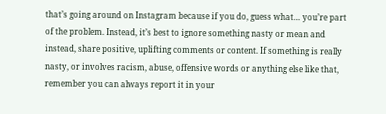that’s going around on Instagram because if you do, guess what… you’re part of the problem. Instead, it’s best to ignore something nasty or mean and instead, share positive, uplifting comments or content. If something is really nasty, or involves racism, abuse, offensive words or anything else like that, remember you can always report it in your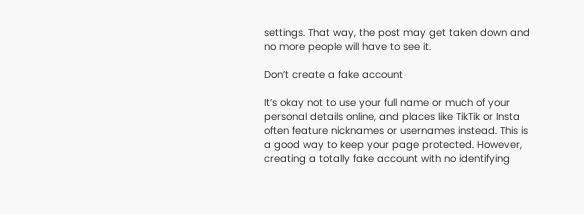settings. That way, the post may get taken down and no more people will have to see it.

Don’t create a fake account

It’s okay not to use your full name or much of your personal details online, and places like TikTik or Insta often feature nicknames or usernames instead. This is a good way to keep your page protected. However, creating a totally fake account with no identifying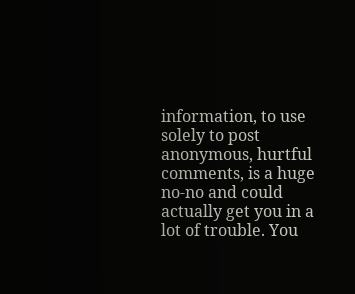information, to use solely to post anonymous, hurtful comments, is a huge no-no and could actually get you in a lot of trouble. You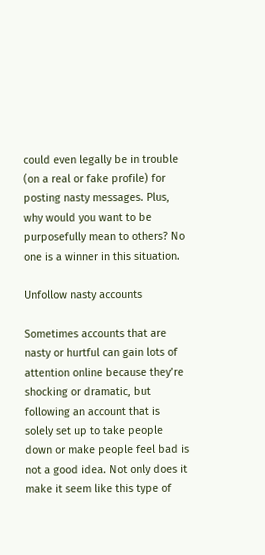could even legally be in trouble (on a real or fake profile) for posting nasty messages. Plus, why would you want to be purposefully mean to others? No one is a winner in this situation.

Unfollow nasty accounts

Sometimes accounts that are nasty or hurtful can gain lots of attention online because they’re shocking or dramatic, but following an account that is solely set up to take people down or make people feel bad is not a good idea. Not only does it make it seem like this type of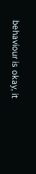behaviour is okay, it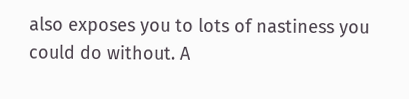also exposes you to lots of nastiness you could do without. A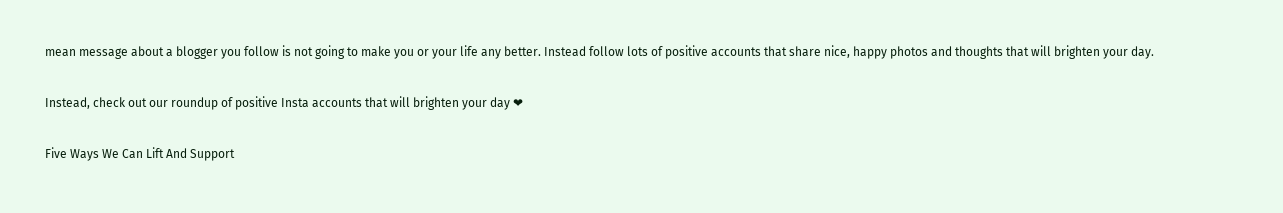mean message about a blogger you follow is not going to make you or your life any better. Instead follow lots of positive accounts that share nice, happy photos and thoughts that will brighten your day.

Instead, check out our roundup of positive Insta accounts that will brighten your day ❤

Five Ways We Can Lift And Support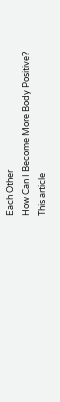Each Other
How Can I Become More Body Positive?
This article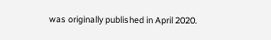was originally published in April 2020.